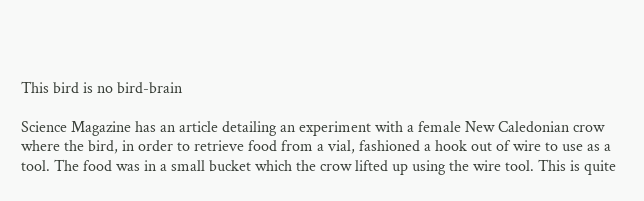This bird is no bird-brain

Science Magazine has an article detailing an experiment with a female New Caledonian crow where the bird, in order to retrieve food from a vial, fashioned a hook out of wire to use as a tool. The food was in a small bucket which the crow lifted up using the wire tool. This is quite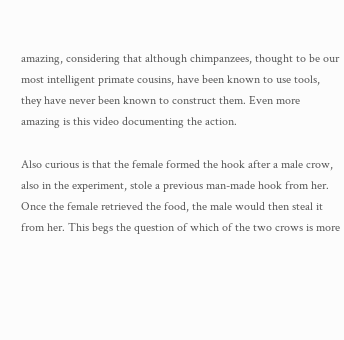amazing, considering that although chimpanzees, thought to be our most intelligent primate cousins, have been known to use tools, they have never been known to construct them. Even more amazing is this video documenting the action.

Also curious is that the female formed the hook after a male crow, also in the experiment, stole a previous man-made hook from her. Once the female retrieved the food, the male would then steal it from her. This begs the question of which of the two crows is more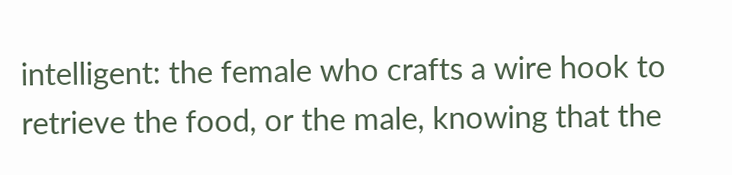intelligent: the female who crafts a wire hook to retrieve the food, or the male, knowing that the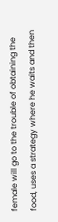female will go to the trouble of obtaining the food, uses a strategy where he waits and then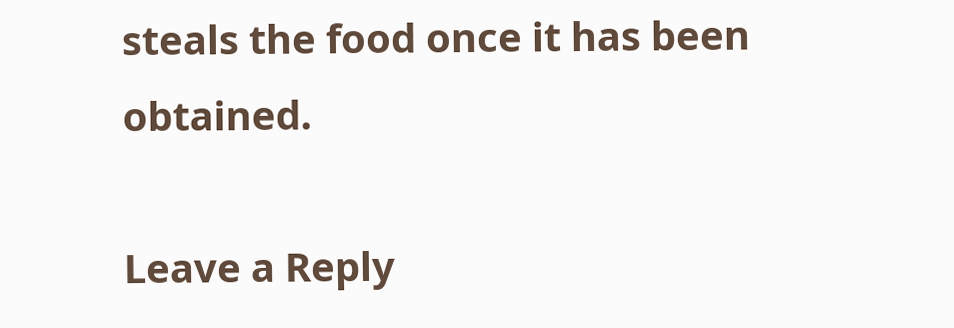steals the food once it has been obtained.

Leave a Reply